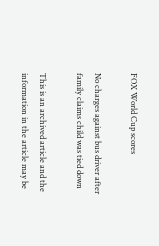FOX World Cup scores

No charges against bus driver after family claims child was tied down

This is an archived article and the information in the article may be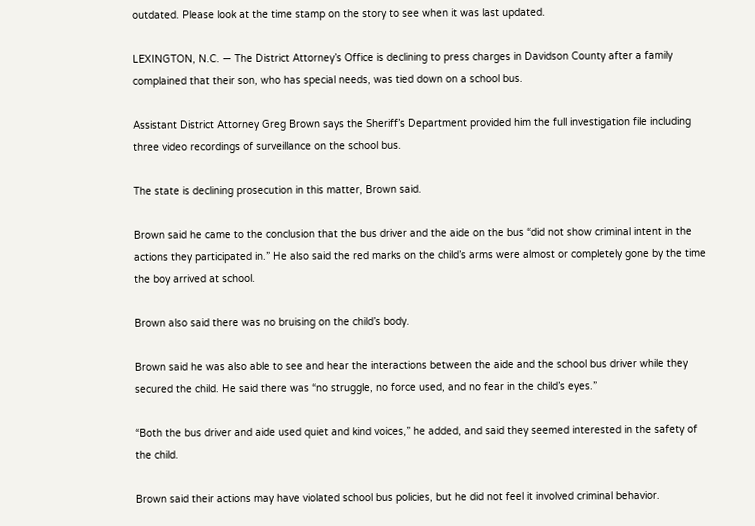outdated. Please look at the time stamp on the story to see when it was last updated.

LEXINGTON, N.C. — The District Attorney’s Office is declining to press charges in Davidson County after a family complained that their son, who has special needs, was tied down on a school bus.

Assistant District Attorney Greg Brown says the Sheriff’s Department provided him the full investigation file including three video recordings of surveillance on the school bus.

The state is declining prosecution in this matter, Brown said.

Brown said he came to the conclusion that the bus driver and the aide on the bus “did not show criminal intent in the actions they participated in.” He also said the red marks on the child’s arms were almost or completely gone by the time the boy arrived at school.

Brown also said there was no bruising on the child’s body.

Brown said he was also able to see and hear the interactions between the aide and the school bus driver while they secured the child. He said there was “no struggle, no force used, and no fear in the child’s eyes.”

“Both the bus driver and aide used quiet and kind voices,” he added, and said they seemed interested in the safety of the child.

Brown said their actions may have violated school bus policies, but he did not feel it involved criminal behavior.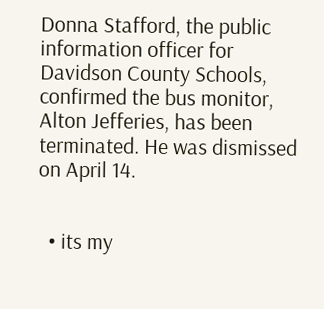Donna Stafford, the public information officer for Davidson County Schools, confirmed the bus monitor, Alton Jefferies, has been terminated. He was dismissed on April 14.


  • its my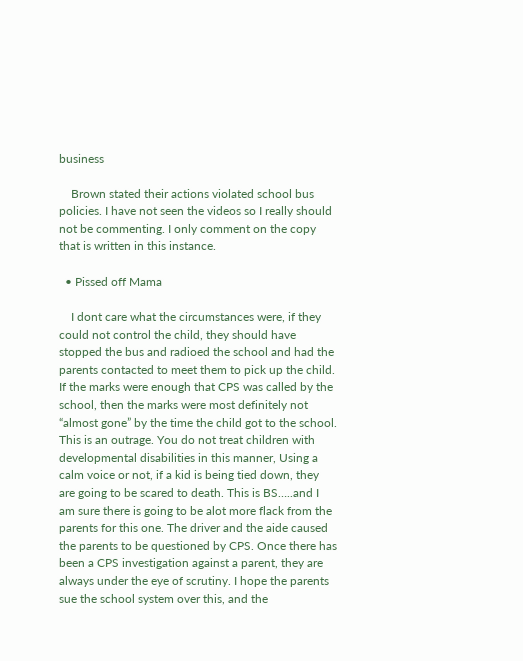business

    Brown stated their actions violated school bus policies. I have not seen the videos so I really should not be commenting. I only comment on the copy that is written in this instance.

  • Pissed off Mama

    I dont care what the circumstances were, if they could not control the child, they should have stopped the bus and radioed the school and had the parents contacted to meet them to pick up the child. If the marks were enough that CPS was called by the school, then the marks were most definitely not “almost gone” by the time the child got to the school. This is an outrage. You do not treat children with developmental disabilities in this manner, Using a calm voice or not, if a kid is being tied down, they are going to be scared to death. This is BS…..and I am sure there is going to be alot more flack from the parents for this one. The driver and the aide caused the parents to be questioned by CPS. Once there has been a CPS investigation against a parent, they are always under the eye of scrutiny. I hope the parents sue the school system over this, and the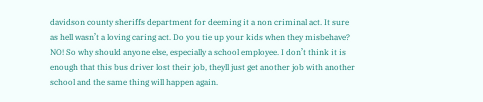davidson county sheriffs department for deeming it a non criminal act. It sure as hell wasn’t a loving caring act. Do you tie up your kids when they misbehave? NO! So why should anyone else, especially a school employee. I don’t think it is enough that this bus driver lost their job, theyll just get another job with another school and the same thing will happen again.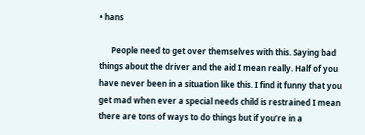• hans

      People need to get over themselves with this. Saying bad things about the driver and the aid I mean really. Half of you have never been in a situation like this. I find it funny that you get mad when ever a special needs child is restrained I mean there are tons of ways to do things but if you’re in a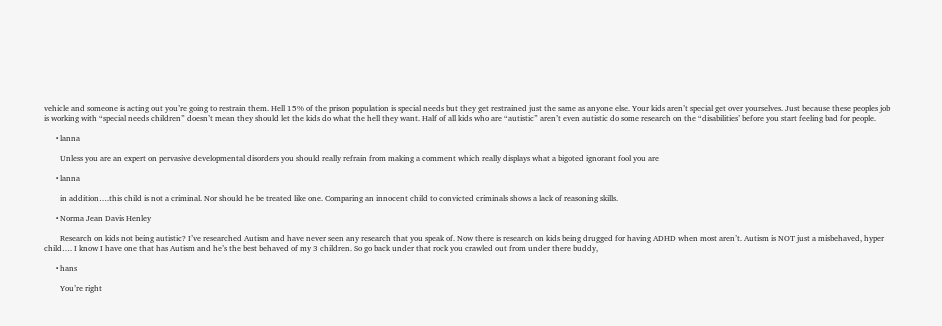vehicle and someone is acting out you’re going to restrain them. Hell 15% of the prison population is special needs but they get restrained just the same as anyone else. Your kids aren’t special get over yourselves. Just because these peoples job is working with “special needs children” doesn’t mean they should let the kids do what the hell they want. Half of all kids who are “autistic” aren’t even autistic do some research on the “disabilities’ before you start feeling bad for people.

      • lanna

        Unless you are an expert on pervasive developmental disorders you should really refrain from making a comment which really displays what a bigoted ignorant fool you are

      • lanna

        in addition….this child is not a criminal. Nor should he be treated like one. Comparing an innocent child to convicted criminals shows a lack of reasoning skills.

      • Norma Jean Davis Henley

        Research on kids not being autistic? I’ve researched Autism and have never seen any research that you speak of. Now there is research on kids being drugged for having ADHD when most aren’t. Autism is NOT just a misbehaved, hyper child…. I know I have one that has Autism and he’s the best behaved of my 3 children. So go back under that rock you crawled out from under there buddy,

      • hans

        You’re right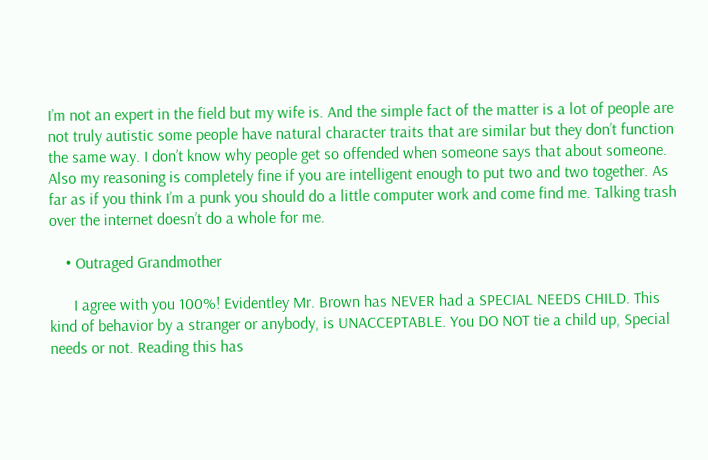I’m not an expert in the field but my wife is. And the simple fact of the matter is a lot of people are not truly autistic some people have natural character traits that are similar but they don’t function the same way. I don’t know why people get so offended when someone says that about someone. Also my reasoning is completely fine if you are intelligent enough to put two and two together. As far as if you think I’m a punk you should do a little computer work and come find me. Talking trash over the internet doesn’t do a whole for me.

    • Outraged Grandmother

      I agree with you 100%! Evidentley Mr. Brown has NEVER had a SPECIAL NEEDS CHILD. This kind of behavior by a stranger or anybody, is UNACCEPTABLE. You DO NOT tie a child up, Special needs or not. Reading this has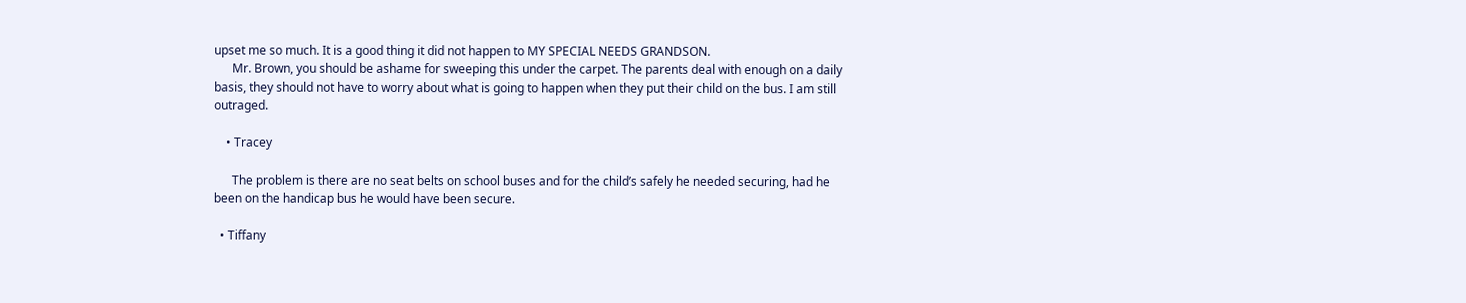upset me so much. It is a good thing it did not happen to MY SPECIAL NEEDS GRANDSON.
      Mr. Brown, you should be ashame for sweeping this under the carpet. The parents deal with enough on a daily basis, they should not have to worry about what is going to happen when they put their child on the bus. I am still outraged.

    • Tracey

      The problem is there are no seat belts on school buses and for the child’s safely he needed securing, had he been on the handicap bus he would have been secure.

  • Tiffany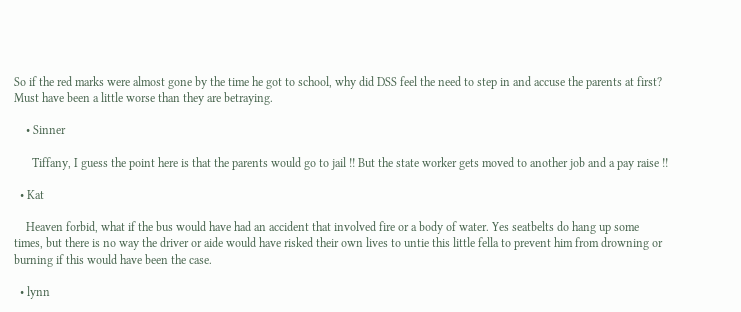So if the red marks were almost gone by the time he got to school, why did DSS feel the need to step in and accuse the parents at first? Must have been a little worse than they are betraying.

    • Sinner

      Tiffany, I guess the point here is that the parents would go to jail !! But the state worker gets moved to another job and a pay raise !!

  • Kat

    Heaven forbid, what if the bus would have had an accident that involved fire or a body of water. Yes seatbelts do hang up some times, but there is no way the driver or aide would have risked their own lives to untie this little fella to prevent him from drowning or burning if this would have been the case.

  • lynn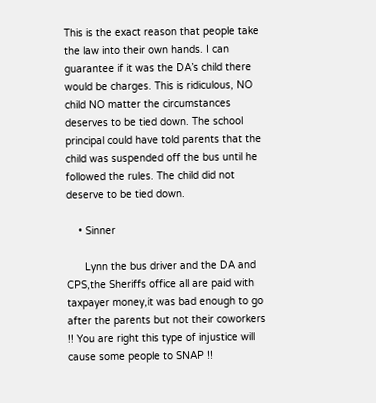This is the exact reason that people take the law into their own hands. I can guarantee if it was the DA’s child there would be charges. This is ridiculous, NO child NO matter the circumstances deserves to be tied down. The school principal could have told parents that the child was suspended off the bus until he followed the rules. The child did not deserve to be tied down.

    • Sinner

      Lynn the bus driver and the DA and CPS,the Sheriffs office all are paid with taxpayer money,it was bad enough to go after the parents but not their coworkers !! You are right this type of injustice will cause some people to SNAP !!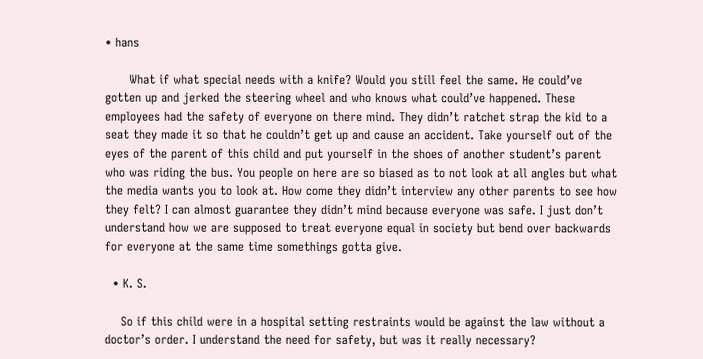• hans

      What if what special needs with a knife? Would you still feel the same. He could’ve gotten up and jerked the steering wheel and who knows what could’ve happened. These employees had the safety of everyone on there mind. They didn’t ratchet strap the kid to a seat they made it so that he couldn’t get up and cause an accident. Take yourself out of the eyes of the parent of this child and put yourself in the shoes of another student’s parent who was riding the bus. You people on here are so biased as to not look at all angles but what the media wants you to look at. How come they didn’t interview any other parents to see how they felt? I can almost guarantee they didn’t mind because everyone was safe. I just don’t understand how we are supposed to treat everyone equal in society but bend over backwards for everyone at the same time somethings gotta give.

  • K. S.

    So if this child were in a hospital setting restraints would be against the law without a doctor’s order. I understand the need for safety, but was it really necessary?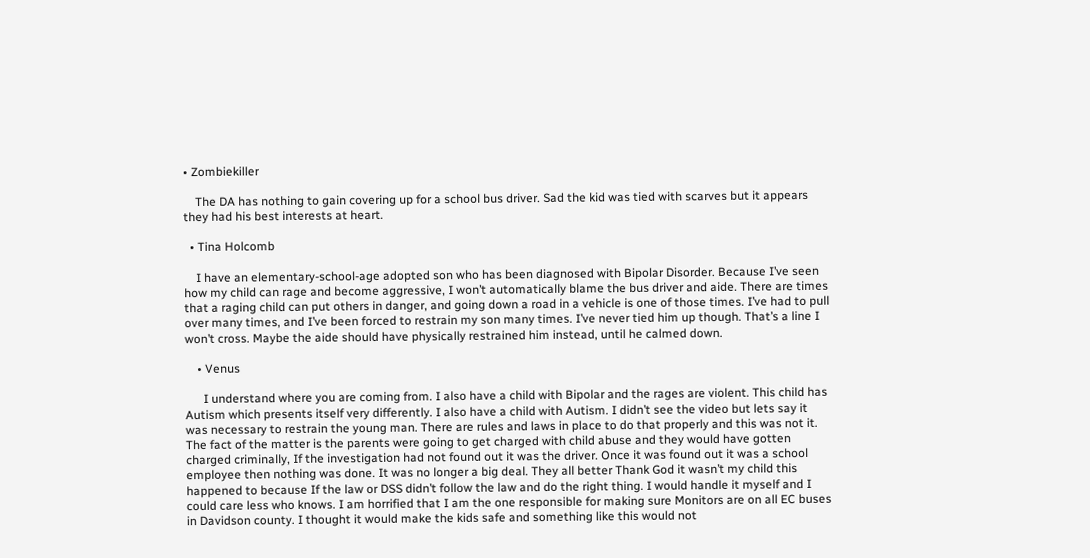• Zombiekiller

    The DA has nothing to gain covering up for a school bus driver. Sad the kid was tied with scarves but it appears they had his best interests at heart.

  • Tina Holcomb

    I have an elementary-school-age adopted son who has been diagnosed with Bipolar Disorder. Because I’ve seen how my child can rage and become aggressive, I won’t automatically blame the bus driver and aide. There are times that a raging child can put others in danger, and going down a road in a vehicle is one of those times. I’ve had to pull over many times, and I’ve been forced to restrain my son many times. I’ve never tied him up though. That’s a line I won’t cross. Maybe the aide should have physically restrained him instead, until he calmed down.

    • Venus

      I understand where you are coming from. I also have a child with Bipolar and the rages are violent. This child has Autism which presents itself very differently. I also have a child with Autism. I didn’t see the video but lets say it was necessary to restrain the young man. There are rules and laws in place to do that properly and this was not it. The fact of the matter is the parents were going to get charged with child abuse and they would have gotten charged criminally, If the investigation had not found out it was the driver. Once it was found out it was a school employee then nothing was done. It was no longer a big deal. They all better Thank God it wasn’t my child this happened to because If the law or DSS didn’t follow the law and do the right thing. I would handle it myself and I could care less who knows. I am horrified that I am the one responsible for making sure Monitors are on all EC buses in Davidson county. I thought it would make the kids safe and something like this would not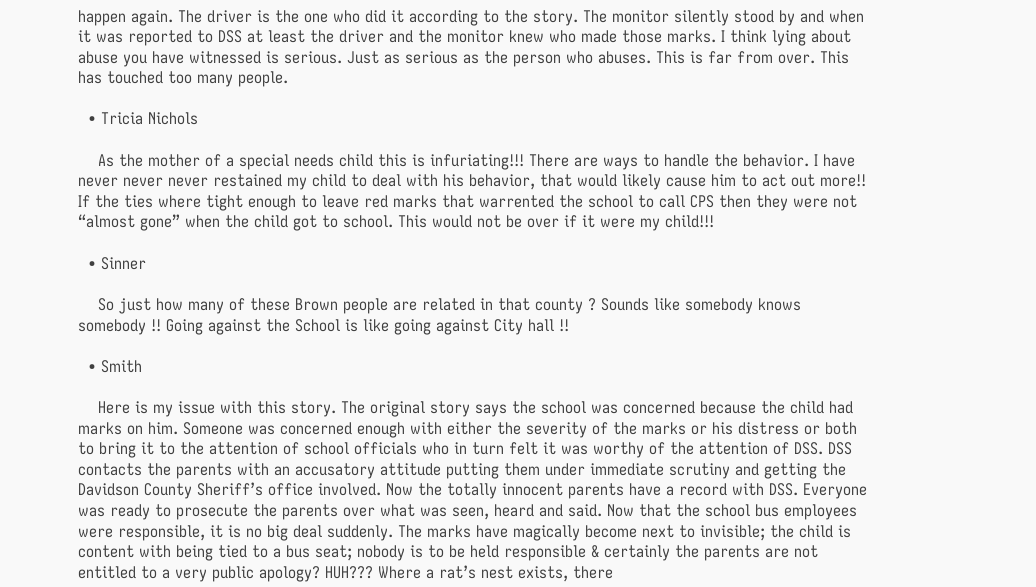happen again. The driver is the one who did it according to the story. The monitor silently stood by and when it was reported to DSS at least the driver and the monitor knew who made those marks. I think lying about abuse you have witnessed is serious. Just as serious as the person who abuses. This is far from over. This has touched too many people.

  • Tricia Nichols

    As the mother of a special needs child this is infuriating!!! There are ways to handle the behavior. I have never never never restained my child to deal with his behavior, that would likely cause him to act out more!! If the ties where tight enough to leave red marks that warrented the school to call CPS then they were not “almost gone” when the child got to school. This would not be over if it were my child!!!

  • Sinner

    So just how many of these Brown people are related in that county ? Sounds like somebody knows somebody !! Going against the School is like going against City hall !!

  • Smith

    Here is my issue with this story. The original story says the school was concerned because the child had marks on him. Someone was concerned enough with either the severity of the marks or his distress or both to bring it to the attention of school officials who in turn felt it was worthy of the attention of DSS. DSS contacts the parents with an accusatory attitude putting them under immediate scrutiny and getting the Davidson County Sheriff’s office involved. Now the totally innocent parents have a record with DSS. Everyone was ready to prosecute the parents over what was seen, heard and said. Now that the school bus employees were responsible, it is no big deal suddenly. The marks have magically become next to invisible; the child is content with being tied to a bus seat; nobody is to be held responsible & certainly the parents are not entitled to a very public apology? HUH??? Where a rat’s nest exists, there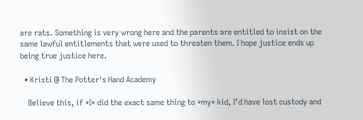are rats. Something is very wrong here and the parents are entitled to insist on the same lawful entitlements that were used to threaten them. I hope justice ends up being true justice here.

  • Kristi @ The Potter's Hand Academy

    Believe this, if *I* did the exact same thing to *my* kid, I’d have lost custody and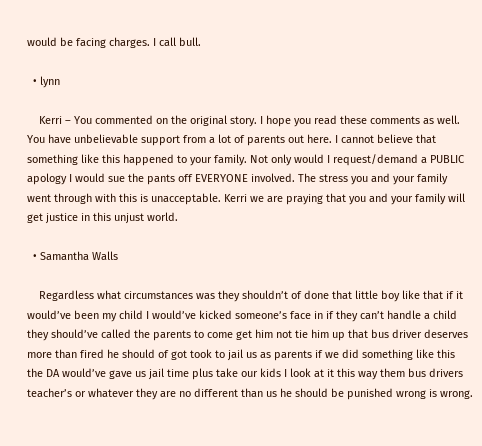would be facing charges. I call bull.

  • lynn

    Kerri – You commented on the original story. I hope you read these comments as well. You have unbelievable support from a lot of parents out here. I cannot believe that something like this happened to your family. Not only would I request/demand a PUBLIC apology I would sue the pants off EVERYONE involved. The stress you and your family went through with this is unacceptable. Kerri we are praying that you and your family will get justice in this unjust world.

  • Samantha Walls

    Regardless what circumstances was they shouldn’t of done that little boy like that if it would’ve been my child I would’ve kicked someone’s face in if they can’t handle a child they should’ve called the parents to come get him not tie him up that bus driver deserves more than fired he should of got took to jail us as parents if we did something like this the DA would’ve gave us jail time plus take our kids I look at it this way them bus drivers teacher’s or whatever they are no different than us he should be punished wrong is wrong.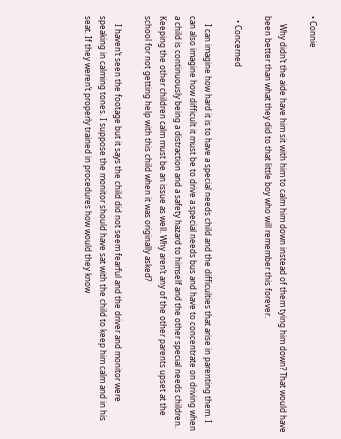• Connie

    Why didn’t the aide have him sit with him to calm him down instead of them tying him down? That would have been better than what they did to that little boy who will remember this forever.

  • Concerned

    I can imagine how hard it is to have a special needs child and the difficulties that arise in parenting them. I can also imagine how difficult it must be to drive a special needs bus and have to concentrate on driving when a child is continuously being a distraction and a safety hazard to himself and the other special needs children. Keeping the other children calm must be an issue as well. Why aren’t any of the other parents upset at the school for not getting help with this child when it was originally asked?

    I haven’t seen the footage but it says the child did not seem fearful and the driver and monitor were speaking in calming tones. I suppose the monitor should have sat with the child to keep him calm and in his seat. If they weren’t properly trained in procedures how would they know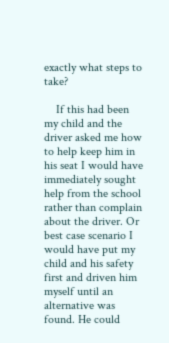exactly what steps to take?

    If this had been my child and the driver asked me how to help keep him in his seat I would have immediately sought help from the school rather than complain about the driver. Or best case scenario I would have put my child and his safety first and driven him myself until an alternative was found. He could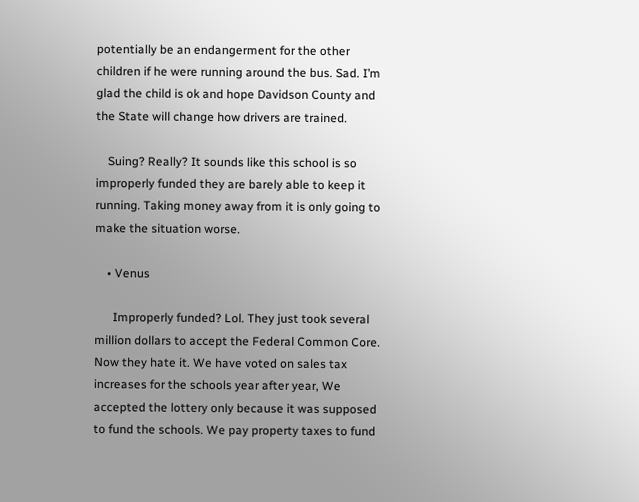potentially be an endangerment for the other children if he were running around the bus. Sad. I’m glad the child is ok and hope Davidson County and the State will change how drivers are trained.

    Suing? Really? It sounds like this school is so improperly funded they are barely able to keep it running. Taking money away from it is only going to make the situation worse.

    • Venus

      Improperly funded? Lol. They just took several million dollars to accept the Federal Common Core. Now they hate it. We have voted on sales tax increases for the schools year after year, We accepted the lottery only because it was supposed to fund the schools. We pay property taxes to fund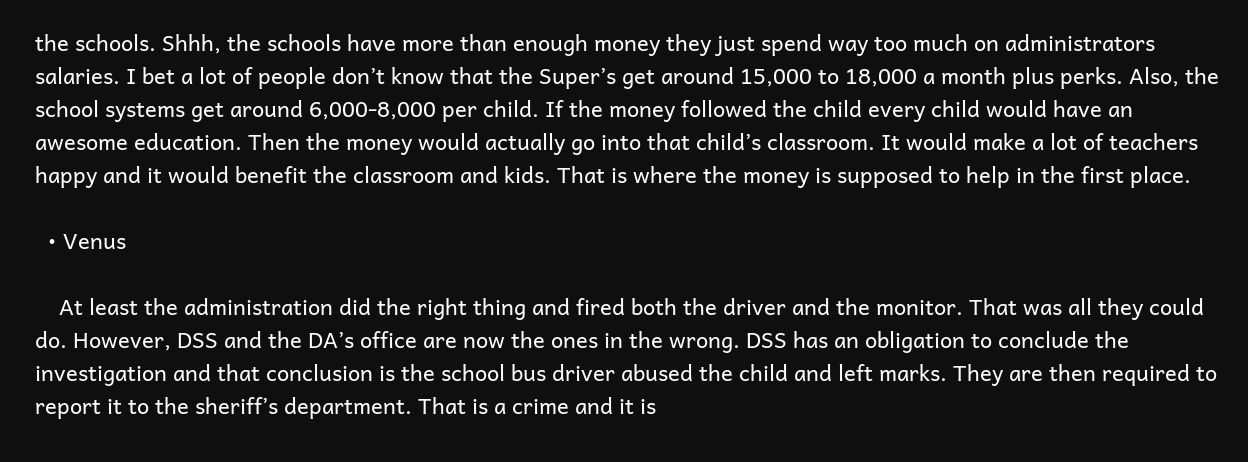the schools. Shhh, the schools have more than enough money they just spend way too much on administrators salaries. I bet a lot of people don’t know that the Super’s get around 15,000 to 18,000 a month plus perks. Also, the school systems get around 6,000-8,000 per child. If the money followed the child every child would have an awesome education. Then the money would actually go into that child’s classroom. It would make a lot of teachers happy and it would benefit the classroom and kids. That is where the money is supposed to help in the first place.

  • Venus

    At least the administration did the right thing and fired both the driver and the monitor. That was all they could do. However, DSS and the DA’s office are now the ones in the wrong. DSS has an obligation to conclude the investigation and that conclusion is the school bus driver abused the child and left marks. They are then required to report it to the sheriff’s department. That is a crime and it is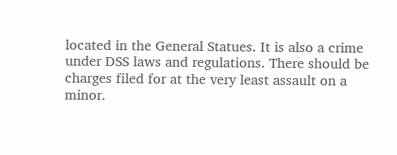located in the General Statues. It is also a crime under DSS laws and regulations. There should be charges filed for at the very least assault on a minor.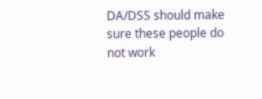DA/DSS should make sure these people do not work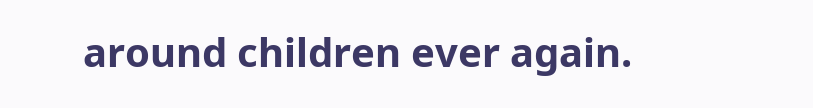around children ever again.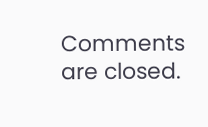Comments are closed.